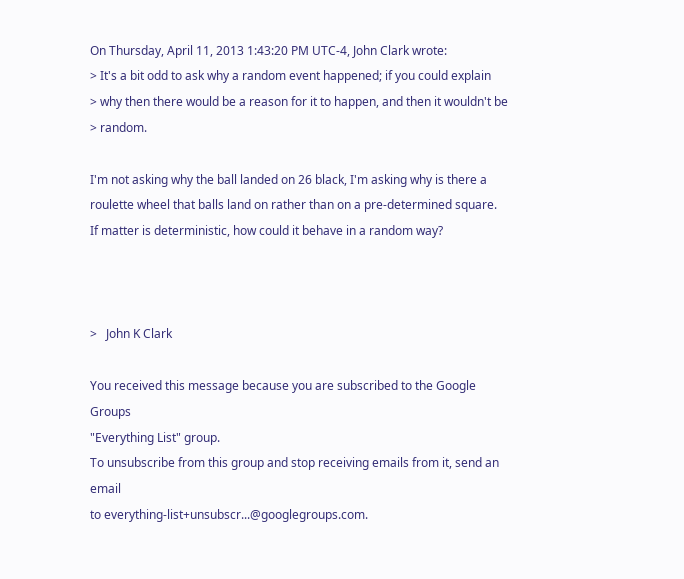On Thursday, April 11, 2013 1:43:20 PM UTC-4, John Clark wrote:
> It's a bit odd to ask why a random event happened; if you could explain
> why then there would be a reason for it to happen, and then it wouldn't be
> random.

I'm not asking why the ball landed on 26 black, I'm asking why is there a
roulette wheel that balls land on rather than on a pre-determined square.
If matter is deterministic, how could it behave in a random way?



>   John K Clark

You received this message because you are subscribed to the Google Groups
"Everything List" group.
To unsubscribe from this group and stop receiving emails from it, send an email
to everything-list+unsubscr...@googlegroups.com.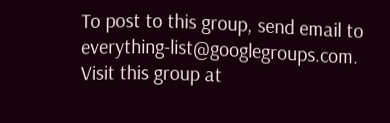To post to this group, send email to everything-list@googlegroups.com.
Visit this group at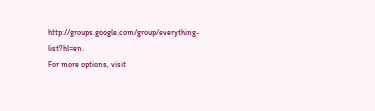http://groups.google.com/group/everything-list?hl=en.
For more options, visit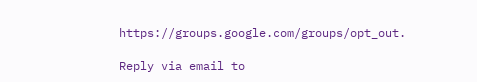https://groups.google.com/groups/opt_out.

Reply via email to